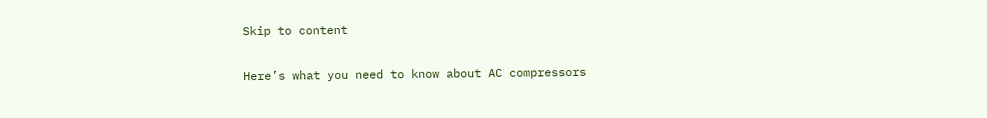Skip to content

Here’s what you need to know about AC compressors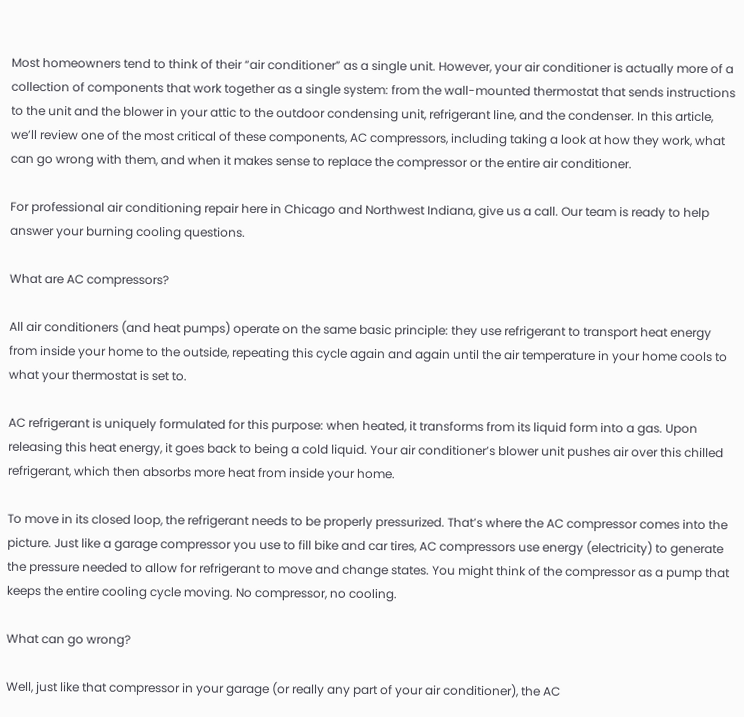Most homeowners tend to think of their “air conditioner” as a single unit. However, your air conditioner is actually more of a collection of components that work together as a single system: from the wall-mounted thermostat that sends instructions to the unit and the blower in your attic to the outdoor condensing unit, refrigerant line, and the condenser. In this article, we’ll review one of the most critical of these components, AC compressors, including taking a look at how they work, what can go wrong with them, and when it makes sense to replace the compressor or the entire air conditioner.

For professional air conditioning repair here in Chicago and Northwest Indiana, give us a call. Our team is ready to help answer your burning cooling questions.

What are AC compressors?

All air conditioners (and heat pumps) operate on the same basic principle: they use refrigerant to transport heat energy from inside your home to the outside, repeating this cycle again and again until the air temperature in your home cools to what your thermostat is set to.

AC refrigerant is uniquely formulated for this purpose: when heated, it transforms from its liquid form into a gas. Upon releasing this heat energy, it goes back to being a cold liquid. Your air conditioner’s blower unit pushes air over this chilled refrigerant, which then absorbs more heat from inside your home.

To move in its closed loop, the refrigerant needs to be properly pressurized. That’s where the AC compressor comes into the picture. Just like a garage compressor you use to fill bike and car tires, AC compressors use energy (electricity) to generate the pressure needed to allow for refrigerant to move and change states. You might think of the compressor as a pump that keeps the entire cooling cycle moving. No compressor, no cooling.

What can go wrong?

Well, just like that compressor in your garage (or really any part of your air conditioner), the AC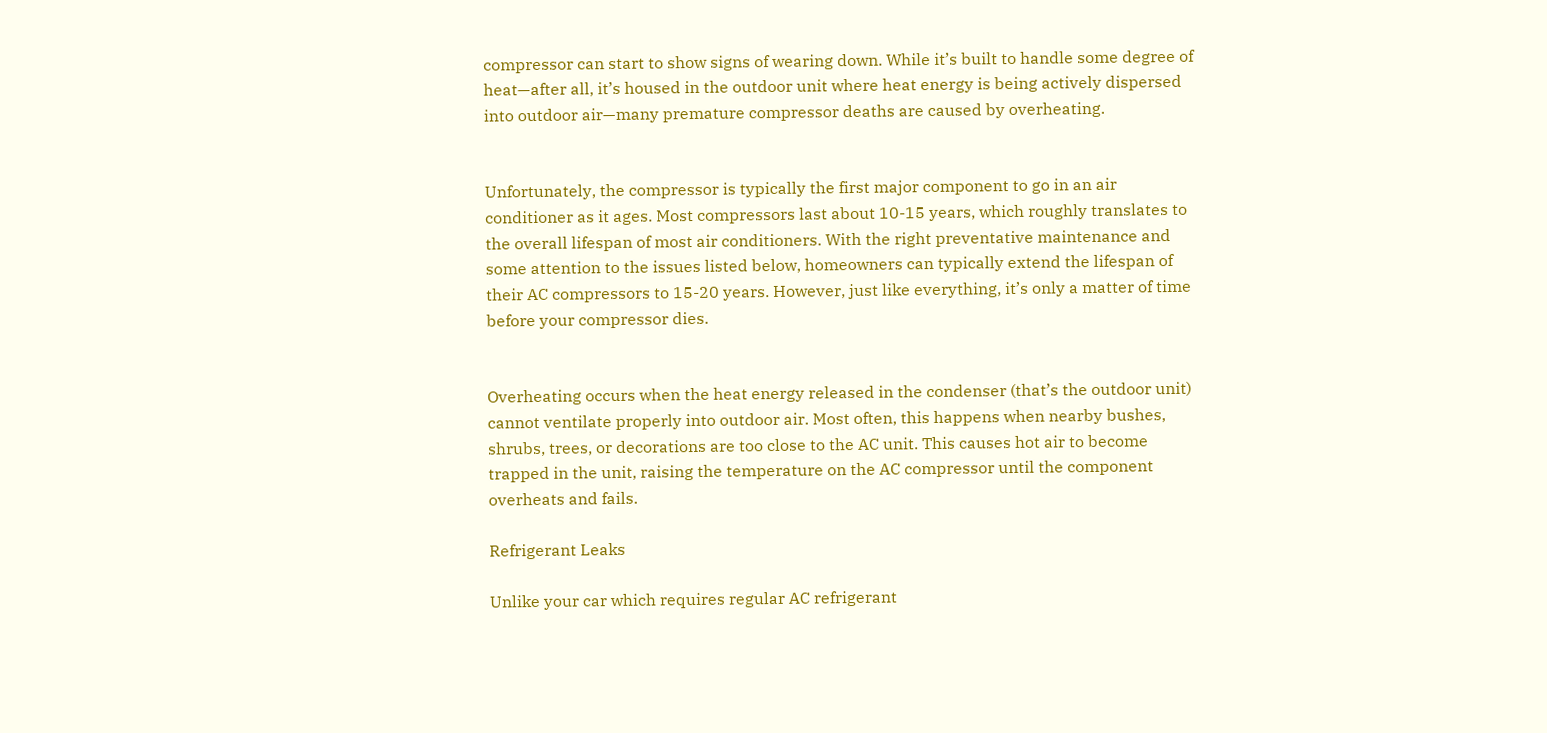compressor can start to show signs of wearing down. While it’s built to handle some degree of heat—after all, it’s housed in the outdoor unit where heat energy is being actively dispersed into outdoor air—many premature compressor deaths are caused by overheating.


Unfortunately, the compressor is typically the first major component to go in an air conditioner as it ages. Most compressors last about 10-15 years, which roughly translates to the overall lifespan of most air conditioners. With the right preventative maintenance and some attention to the issues listed below, homeowners can typically extend the lifespan of their AC compressors to 15-20 years. However, just like everything, it’s only a matter of time before your compressor dies.


Overheating occurs when the heat energy released in the condenser (that’s the outdoor unit) cannot ventilate properly into outdoor air. Most often, this happens when nearby bushes, shrubs, trees, or decorations are too close to the AC unit. This causes hot air to become trapped in the unit, raising the temperature on the AC compressor until the component overheats and fails.

Refrigerant Leaks

Unlike your car which requires regular AC refrigerant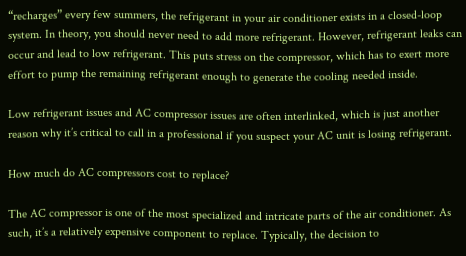“recharges” every few summers, the refrigerant in your air conditioner exists in a closed-loop system. In theory, you should never need to add more refrigerant. However, refrigerant leaks can occur and lead to low refrigerant. This puts stress on the compressor, which has to exert more effort to pump the remaining refrigerant enough to generate the cooling needed inside.

Low refrigerant issues and AC compressor issues are often interlinked, which is just another reason why it’s critical to call in a professional if you suspect your AC unit is losing refrigerant.

How much do AC compressors cost to replace?

The AC compressor is one of the most specialized and intricate parts of the air conditioner. As such, it’s a relatively expensive component to replace. Typically, the decision to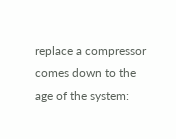replace a compressor comes down to the age of the system: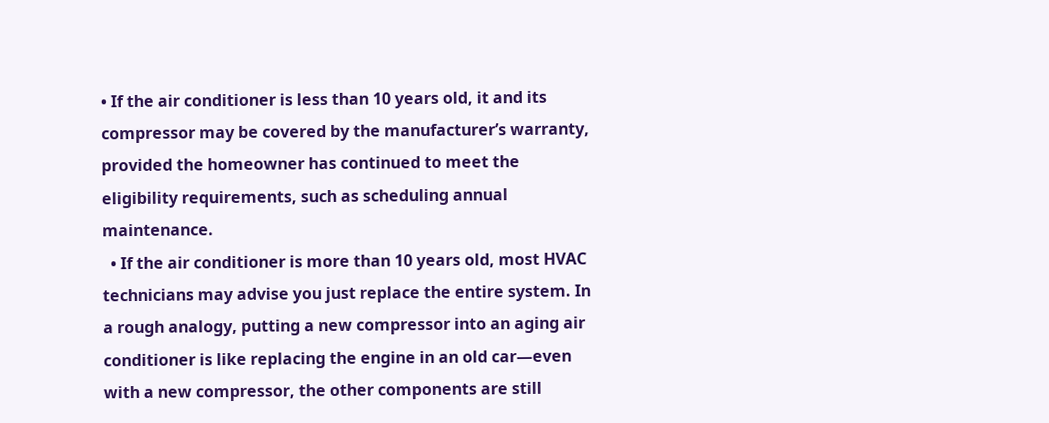• If the air conditioner is less than 10 years old, it and its compressor may be covered by the manufacturer’s warranty, provided the homeowner has continued to meet the eligibility requirements, such as scheduling annual maintenance.
  • If the air conditioner is more than 10 years old, most HVAC technicians may advise you just replace the entire system. In a rough analogy, putting a new compressor into an aging air conditioner is like replacing the engine in an old car—even with a new compressor, the other components are still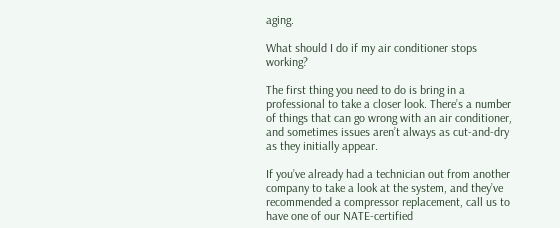aging.

What should I do if my air conditioner stops working?

The first thing you need to do is bring in a professional to take a closer look. There’s a number of things that can go wrong with an air conditioner, and sometimes issues aren’t always as cut-and-dry as they initially appear.

If you’ve already had a technician out from another company to take a look at the system, and they’ve recommended a compressor replacement, call us to have one of our NATE-certified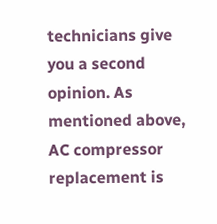technicians give you a second opinion. As mentioned above, AC compressor replacement is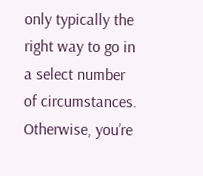only typically the right way to go in a select number of circumstances. Otherwise, you’re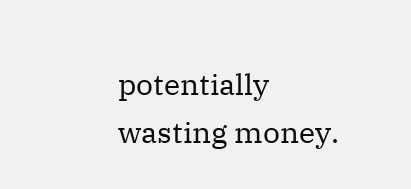potentially wasting money.